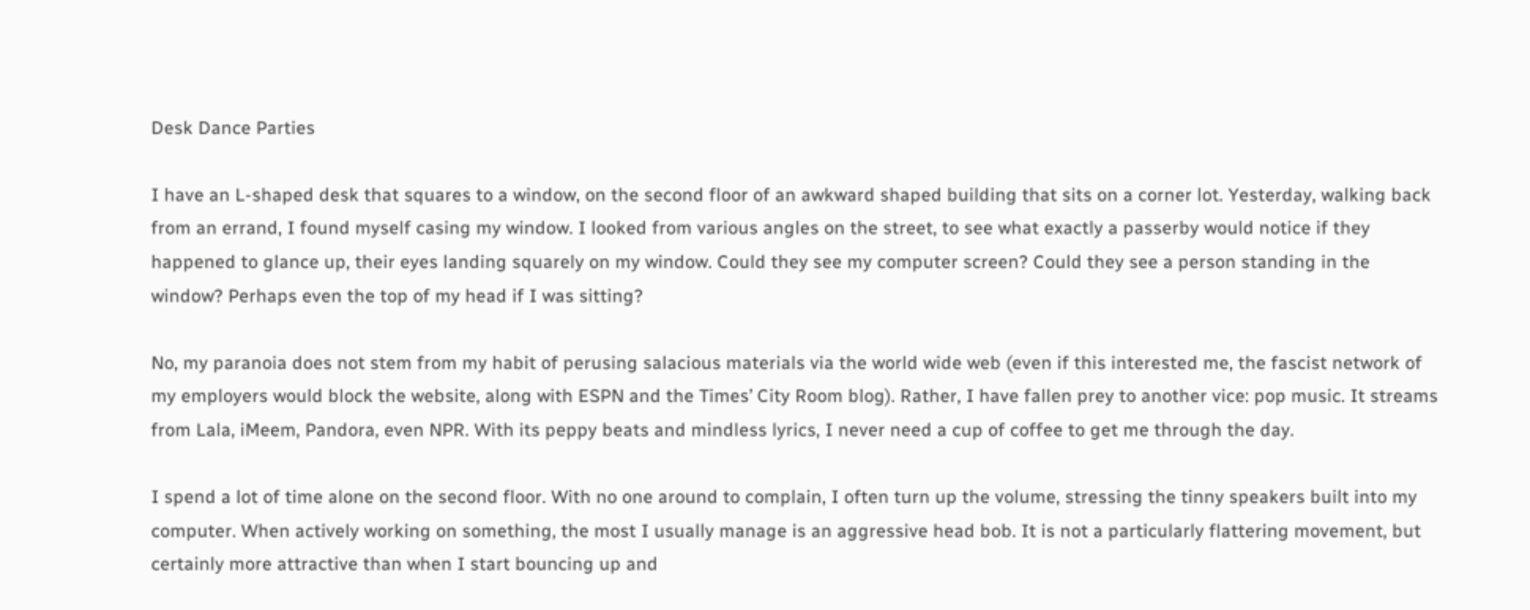Desk Dance Parties

I have an L-shaped desk that squares to a window, on the second floor of an awkward shaped building that sits on a corner lot. Yesterday, walking back from an errand, I found myself casing my window. I looked from various angles on the street, to see what exactly a passerby would notice if they happened to glance up, their eyes landing squarely on my window. Could they see my computer screen? Could they see a person standing in the window? Perhaps even the top of my head if I was sitting?

No, my paranoia does not stem from my habit of perusing salacious materials via the world wide web (even if this interested me, the fascist network of my employers would block the website, along with ESPN and the Times’ City Room blog). Rather, I have fallen prey to another vice: pop music. It streams from Lala, iMeem, Pandora, even NPR. With its peppy beats and mindless lyrics, I never need a cup of coffee to get me through the day.

I spend a lot of time alone on the second floor. With no one around to complain, I often turn up the volume, stressing the tinny speakers built into my computer. When actively working on something, the most I usually manage is an aggressive head bob. It is not a particularly flattering movement, but certainly more attractive than when I start bouncing up and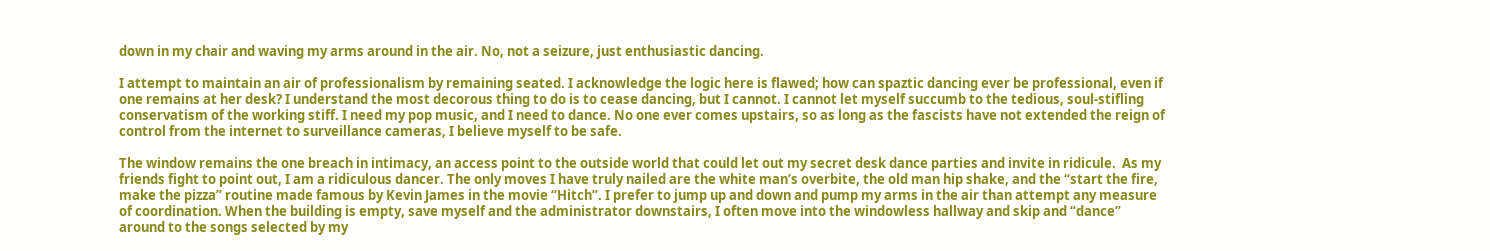down in my chair and waving my arms around in the air. No, not a seizure, just enthusiastic dancing.

I attempt to maintain an air of professionalism by remaining seated. I acknowledge the logic here is flawed; how can spaztic dancing ever be professional, even if one remains at her desk? I understand the most decorous thing to do is to cease dancing, but I cannot. I cannot let myself succumb to the tedious, soul-stifling conservatism of the working stiff. I need my pop music, and I need to dance. No one ever comes upstairs, so as long as the fascists have not extended the reign of control from the internet to surveillance cameras, I believe myself to be safe.

The window remains the one breach in intimacy, an access point to the outside world that could let out my secret desk dance parties and invite in ridicule.  As my friends fight to point out, I am a ridiculous dancer. The only moves I have truly nailed are the white man’s overbite, the old man hip shake, and the “start the fire, make the pizza” routine made famous by Kevin James in the movie “Hitch”. I prefer to jump up and down and pump my arms in the air than attempt any measure of coordination. When the building is empty, save myself and the administrator downstairs, I often move into the windowless hallway and skip and “dance” around to the songs selected by my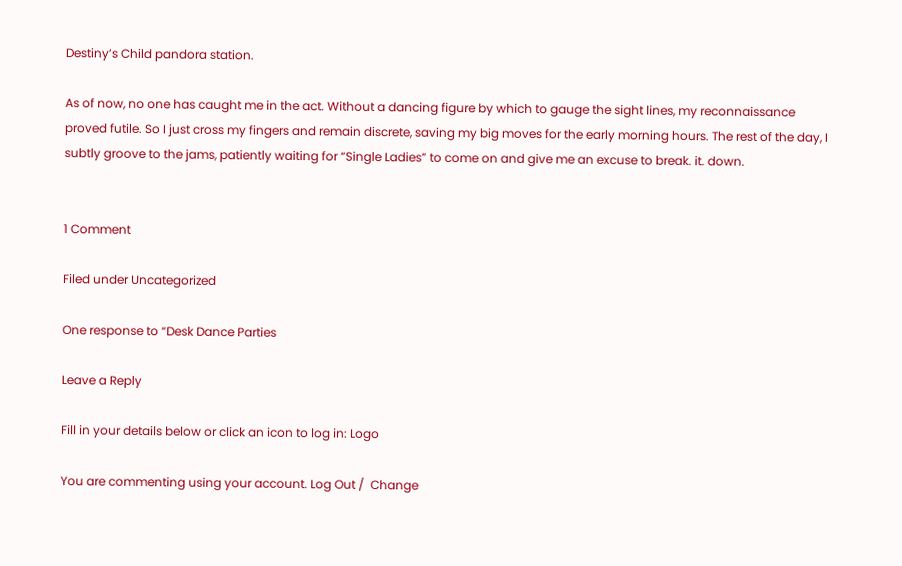Destiny’s Child pandora station.

As of now, no one has caught me in the act. Without a dancing figure by which to gauge the sight lines, my reconnaissance proved futile. So I just cross my fingers and remain discrete, saving my big moves for the early morning hours. The rest of the day, I subtly groove to the jams, patiently waiting for “Single Ladies” to come on and give me an excuse to break. it. down.


1 Comment

Filed under Uncategorized

One response to “Desk Dance Parties

Leave a Reply

Fill in your details below or click an icon to log in: Logo

You are commenting using your account. Log Out /  Change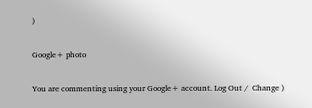)

Google+ photo

You are commenting using your Google+ account. Log Out /  Change )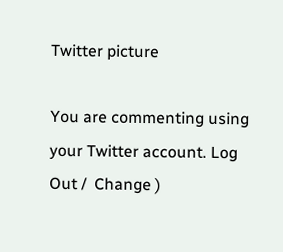Twitter picture

You are commenting using your Twitter account. Log Out /  Change )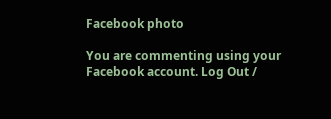Facebook photo

You are commenting using your Facebook account. Log Out /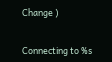Change )


Connecting to %s